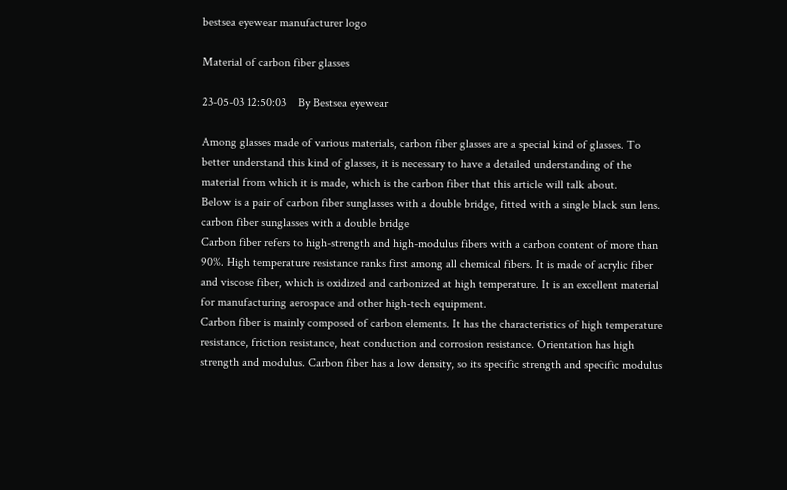bestsea eyewear manufacturer logo

Material of carbon fiber glasses

23-05-03 12:50:03    By Bestsea eyewear

Among glasses made of various materials, carbon fiber glasses are a special kind of glasses. To better understand this kind of glasses, it is necessary to have a detailed understanding of the material from which it is made, which is the carbon fiber that this article will talk about.
Below is a pair of carbon fiber sunglasses with a double bridge, fitted with a single black sun lens.
carbon fiber sunglasses with a double bridge
Carbon fiber refers to high-strength and high-modulus fibers with a carbon content of more than 90%. High temperature resistance ranks first among all chemical fibers. It is made of acrylic fiber and viscose fiber, which is oxidized and carbonized at high temperature. It is an excellent material for manufacturing aerospace and other high-tech equipment.
Carbon fiber is mainly composed of carbon elements. It has the characteristics of high temperature resistance, friction resistance, heat conduction and corrosion resistance. Orientation has high strength and modulus. Carbon fiber has a low density, so its specific strength and specific modulus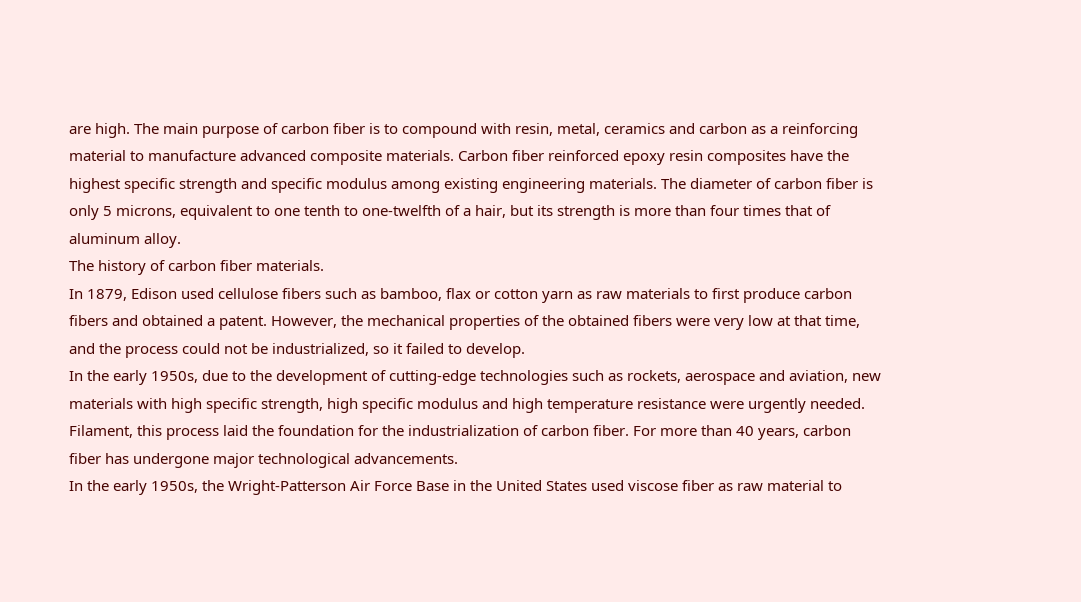are high. The main purpose of carbon fiber is to compound with resin, metal, ceramics and carbon as a reinforcing material to manufacture advanced composite materials. Carbon fiber reinforced epoxy resin composites have the highest specific strength and specific modulus among existing engineering materials. The diameter of carbon fiber is only 5 microns, equivalent to one tenth to one-twelfth of a hair, but its strength is more than four times that of aluminum alloy.
The history of carbon fiber materials.
In 1879, Edison used cellulose fibers such as bamboo, flax or cotton yarn as raw materials to first produce carbon fibers and obtained a patent. However, the mechanical properties of the obtained fibers were very low at that time, and the process could not be industrialized, so it failed to develop.
In the early 1950s, due to the development of cutting-edge technologies such as rockets, aerospace and aviation, new materials with high specific strength, high specific modulus and high temperature resistance were urgently needed. Filament, this process laid the foundation for the industrialization of carbon fiber. For more than 40 years, carbon fiber has undergone major technological advancements.
In the early 1950s, the Wright-Patterson Air Force Base in the United States used viscose fiber as raw material to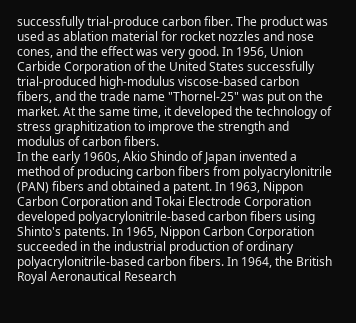successfully trial-produce carbon fiber. The product was used as ablation material for rocket nozzles and nose cones, and the effect was very good. In 1956, Union Carbide Corporation of the United States successfully trial-produced high-modulus viscose-based carbon fibers, and the trade name "Thornel-25" was put on the market. At the same time, it developed the technology of stress graphitization to improve the strength and modulus of carbon fibers.
In the early 1960s, Akio Shindo of Japan invented a method of producing carbon fibers from polyacrylonitrile (PAN) fibers and obtained a patent. In 1963, Nippon Carbon Corporation and Tokai Electrode Corporation developed polyacrylonitrile-based carbon fibers using Shinto's patents. In 1965, Nippon Carbon Corporation succeeded in the industrial production of ordinary polyacrylonitrile-based carbon fibers. In 1964, the British Royal Aeronautical Research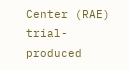Center (RAE) trial-produced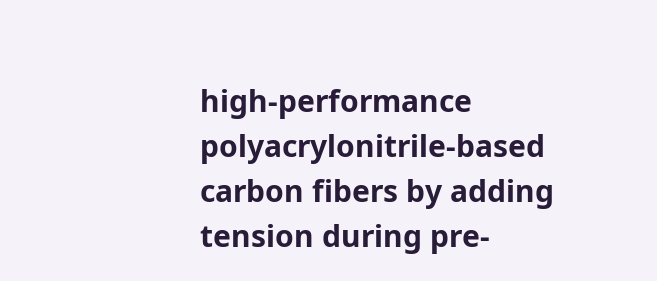high-performance polyacrylonitrile-based carbon fibers by adding tension during pre-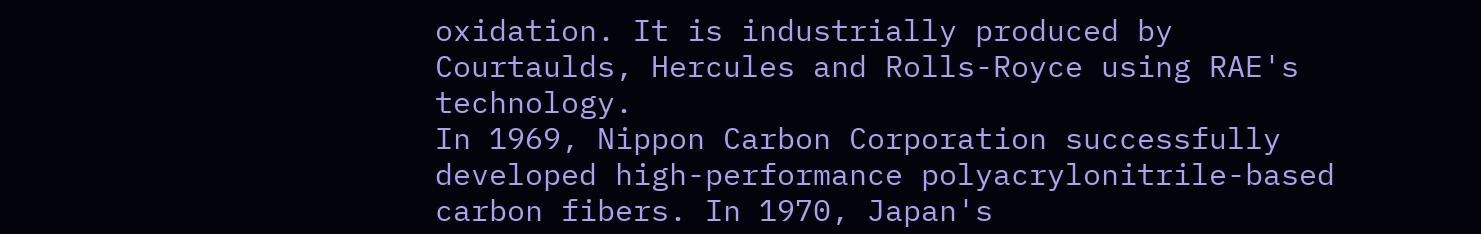oxidation. It is industrially produced by Courtaulds, Hercules and Rolls-Royce using RAE's technology.
In 1969, Nippon Carbon Corporation successfully developed high-performance polyacrylonitrile-based carbon fibers. In 1970, Japan's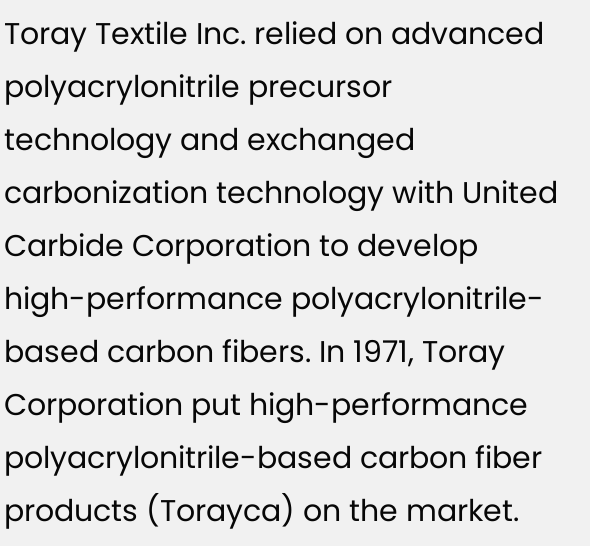Toray Textile Inc. relied on advanced polyacrylonitrile precursor technology and exchanged carbonization technology with United Carbide Corporation to develop high-performance polyacrylonitrile-based carbon fibers. In 1971, Toray Corporation put high-performance polyacrylonitrile-based carbon fiber products (Torayca) on the market.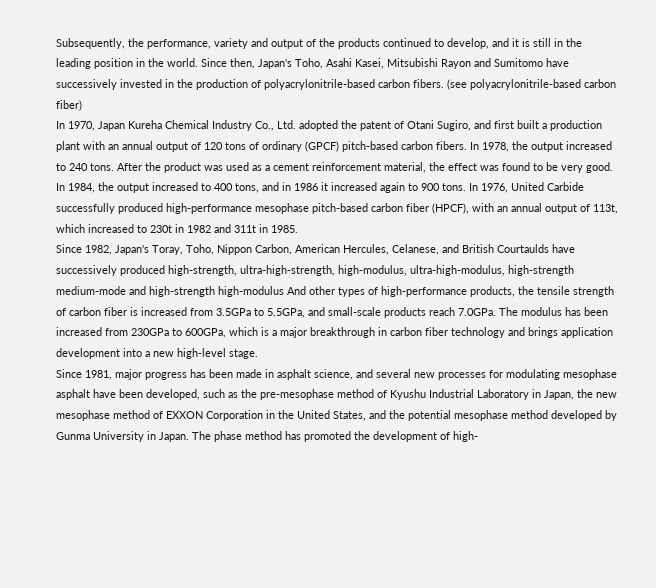Subsequently, the performance, variety and output of the products continued to develop, and it is still in the leading position in the world. Since then, Japan's Toho, Asahi Kasei, Mitsubishi Rayon and Sumitomo have successively invested in the production of polyacrylonitrile-based carbon fibers. (see polyacrylonitrile-based carbon fiber)
In 1970, Japan Kureha Chemical Industry Co., Ltd. adopted the patent of Otani Sugiro, and first built a production plant with an annual output of 120 tons of ordinary (GPCF) pitch-based carbon fibers. In 1978, the output increased to 240 tons. After the product was used as a cement reinforcement material, the effect was found to be very good. In 1984, the output increased to 400 tons, and in 1986 it increased again to 900 tons. In 1976, United Carbide successfully produced high-performance mesophase pitch-based carbon fiber (HPCF), with an annual output of 113t, which increased to 230t in 1982 and 311t in 1985.
Since 1982, Japan's Toray, Toho, Nippon Carbon, American Hercules, Celanese, and British Courtaulds have successively produced high-strength, ultra-high-strength, high-modulus, ultra-high-modulus, high-strength medium-mode and high-strength high-modulus And other types of high-performance products, the tensile strength of carbon fiber is increased from 3.5GPa to 5.5GPa, and small-scale products reach 7.0GPa. The modulus has been increased from 230GPa to 600GPa, which is a major breakthrough in carbon fiber technology and brings application development into a new high-level stage.
Since 1981, major progress has been made in asphalt science, and several new processes for modulating mesophase asphalt have been developed, such as the pre-mesophase method of Kyushu Industrial Laboratory in Japan, the new mesophase method of EXXON Corporation in the United States, and the potential mesophase method developed by Gunma University in Japan. The phase method has promoted the development of high-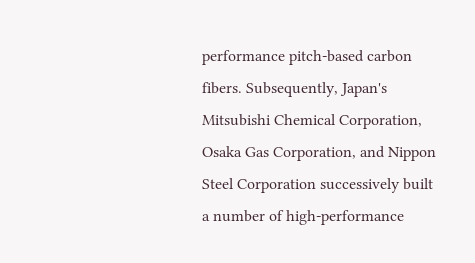performance pitch-based carbon fibers. Subsequently, Japan's Mitsubishi Chemical Corporation, Osaka Gas Corporation, and Nippon Steel Corporation successively built a number of high-performance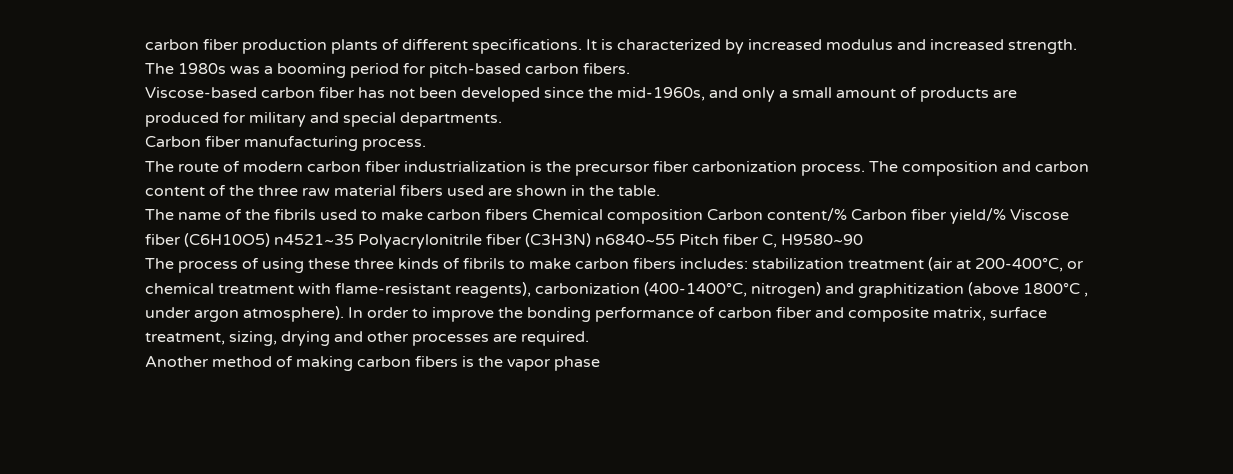carbon fiber production plants of different specifications. It is characterized by increased modulus and increased strength. The 1980s was a booming period for pitch-based carbon fibers.
Viscose-based carbon fiber has not been developed since the mid-1960s, and only a small amount of products are produced for military and special departments.
Carbon fiber manufacturing process.
The route of modern carbon fiber industrialization is the precursor fiber carbonization process. The composition and carbon content of the three raw material fibers used are shown in the table.
The name of the fibrils used to make carbon fibers Chemical composition Carbon content/% Carbon fiber yield/% Viscose fiber (C6H10O5) n4521~35 Polyacrylonitrile fiber (C3H3N) n6840~55 Pitch fiber C, H9580~90
The process of using these three kinds of fibrils to make carbon fibers includes: stabilization treatment (air at 200-400°C, or chemical treatment with flame-resistant reagents), carbonization (400-1400°C, nitrogen) and graphitization (above 1800°C , under argon atmosphere). In order to improve the bonding performance of carbon fiber and composite matrix, surface treatment, sizing, drying and other processes are required.
Another method of making carbon fibers is the vapor phase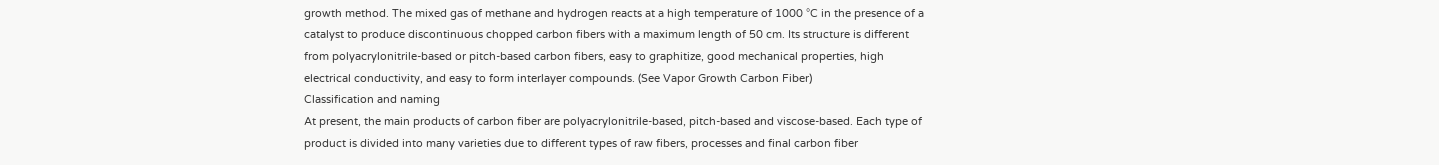growth method. The mixed gas of methane and hydrogen reacts at a high temperature of 1000 °C in the presence of a catalyst to produce discontinuous chopped carbon fibers with a maximum length of 50 cm. Its structure is different from polyacrylonitrile-based or pitch-based carbon fibers, easy to graphitize, good mechanical properties, high electrical conductivity, and easy to form interlayer compounds. (See Vapor Growth Carbon Fiber)
Classification and naming
At present, the main products of carbon fiber are polyacrylonitrile-based, pitch-based and viscose-based. Each type of product is divided into many varieties due to different types of raw fibers, processes and final carbon fiber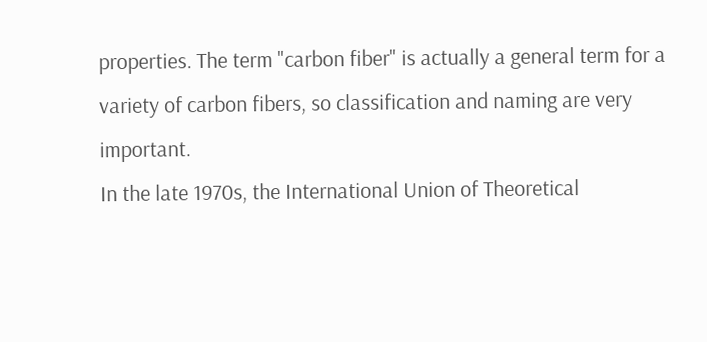properties. The term "carbon fiber" is actually a general term for a variety of carbon fibers, so classification and naming are very important.
In the late 1970s, the International Union of Theoretical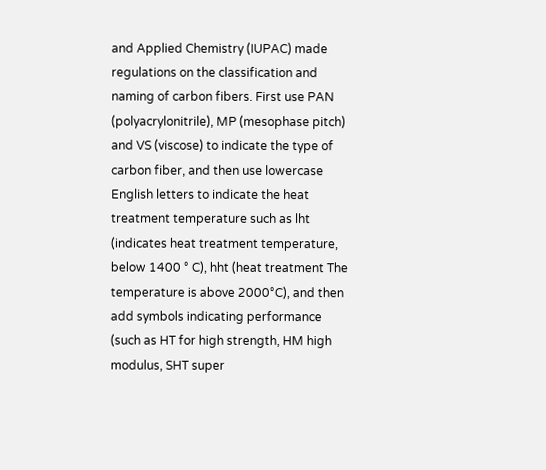and Applied Chemistry (IUPAC) made regulations on the classification and naming of carbon fibers. First use PAN (polyacrylonitrile), MP (mesophase pitch) and VS (viscose) to indicate the type of carbon fiber, and then use lowercase English letters to indicate the heat treatment temperature such as lht (indicates heat treatment temperature, below 1400 ° C), hht (heat treatment The temperature is above 2000°C), and then add symbols indicating performance (such as HT for high strength, HM high modulus, SHT super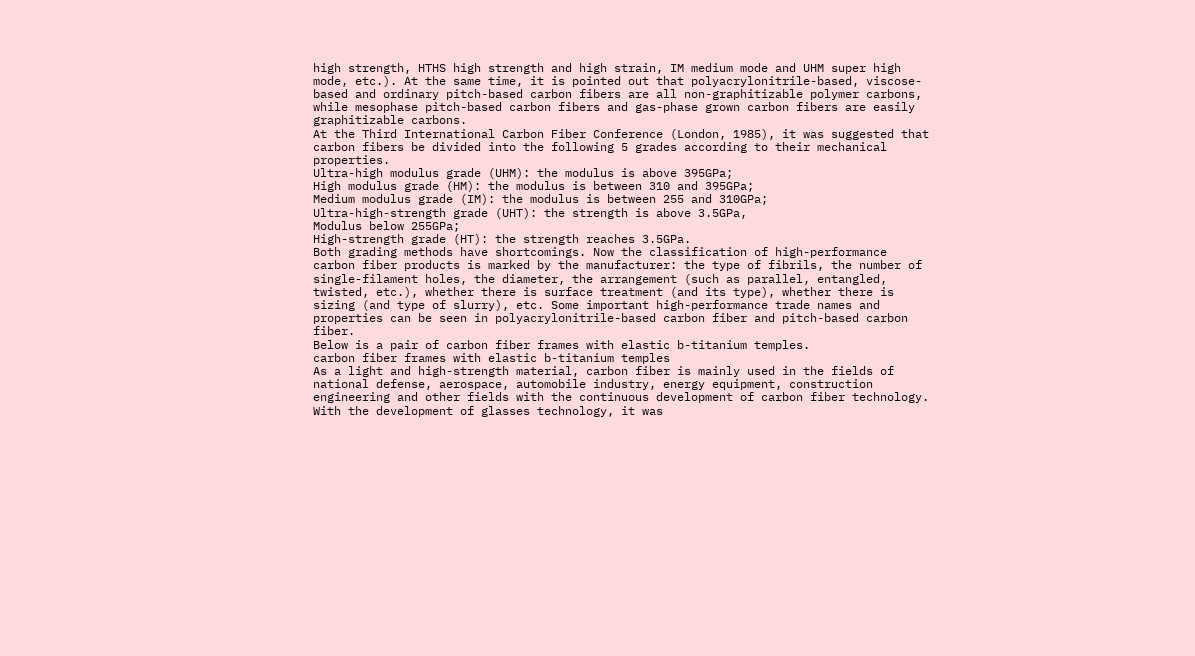high strength, HTHS high strength and high strain, IM medium mode and UHM super high mode, etc.). At the same time, it is pointed out that polyacrylonitrile-based, viscose-based and ordinary pitch-based carbon fibers are all non-graphitizable polymer carbons, while mesophase pitch-based carbon fibers and gas-phase grown carbon fibers are easily graphitizable carbons.
At the Third International Carbon Fiber Conference (London, 1985), it was suggested that carbon fibers be divided into the following 5 grades according to their mechanical properties.
Ultra-high modulus grade (UHM): the modulus is above 395GPa;
High modulus grade (HM): the modulus is between 310 and 395GPa;
Medium modulus grade (IM): the modulus is between 255 and 310GPa;
Ultra-high-strength grade (UHT): the strength is above 3.5GPa,
Modulus below 255GPa;
High-strength grade (HT): the strength reaches 3.5GPa.
Both grading methods have shortcomings. Now the classification of high-performance carbon fiber products is marked by the manufacturer: the type of fibrils, the number of single-filament holes, the diameter, the arrangement (such as parallel, entangled, twisted, etc.), whether there is surface treatment (and its type), whether there is sizing (and type of slurry), etc. Some important high-performance trade names and properties can be seen in polyacrylonitrile-based carbon fiber and pitch-based carbon fiber.
Below is a pair of carbon fiber frames with elastic b-titanium temples.
carbon fiber frames with elastic b-titanium temples
As a light and high-strength material, carbon fiber is mainly used in the fields of national defense, aerospace, automobile industry, energy equipment, construction engineering and other fields with the continuous development of carbon fiber technology. With the development of glasses technology, it was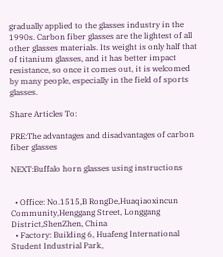gradually applied to the glasses industry in the 1990s. Carbon fiber glasses are the lightest of all other glasses materials. Its weight is only half that of titanium glasses, and it has better impact resistance, so once it comes out, it is welcomed by many people, especially in the field of sports glasses.

Share Articles To:

PRE:The advantages and disadvantages of carbon fiber glasses

NEXT:Buffalo horn glasses using instructions


  • Office: No.1515,B RongDe,Huaqiaoxincun Community,Henggang Street, Longgang District,ShenZhen, China
  • Factory: Building 6, Huafeng International Student Industrial Park,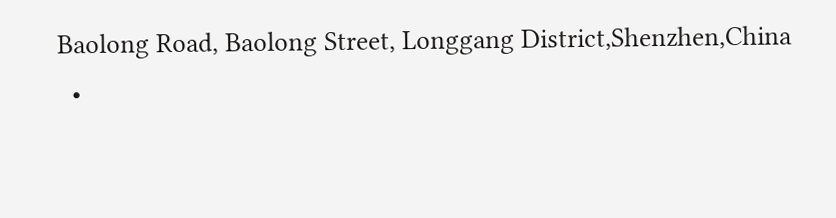Baolong Road, Baolong Street, Longgang District,Shenzhen,China
  •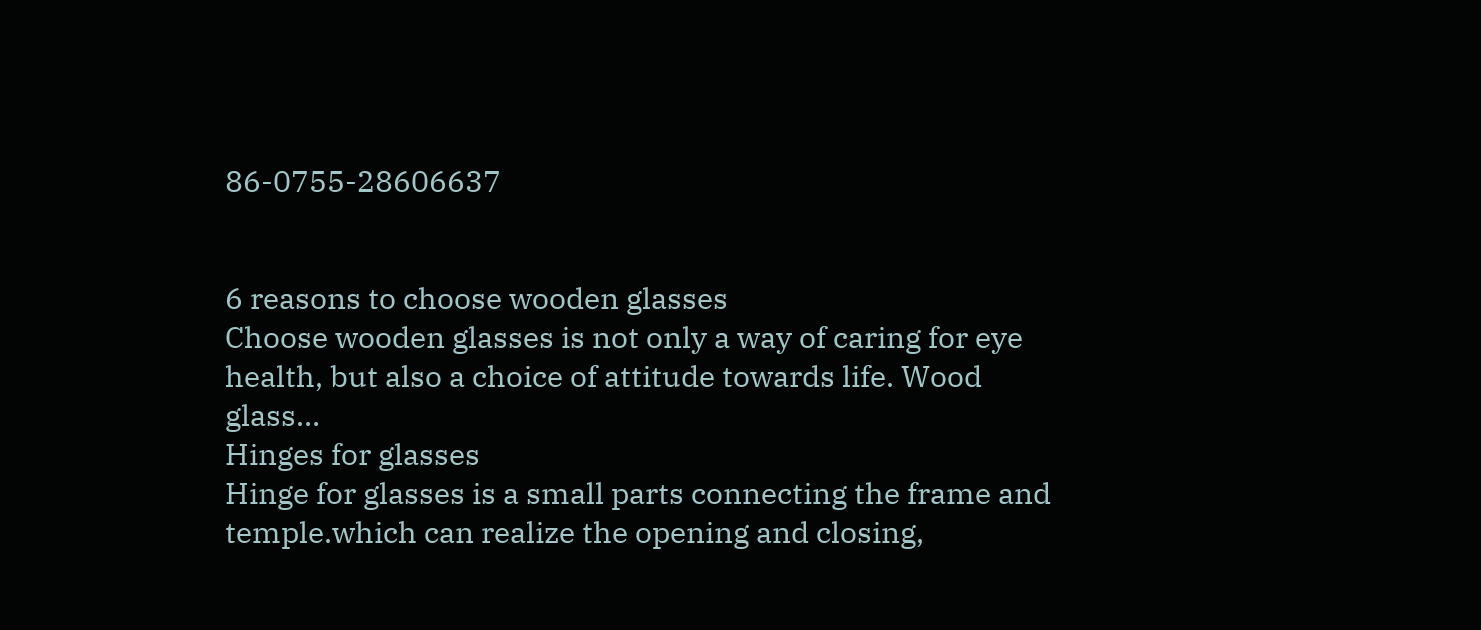86-0755-28606637


6 reasons to choose wooden glasses
Choose wooden glasses is not only a way of caring for eye health, but also a choice of attitude towards life. Wood glass…
Hinges for glasses
Hinge for glasses is a small parts connecting the frame and temple.which can realize the opening and closing,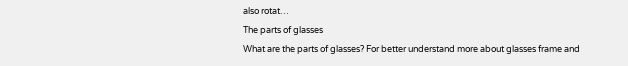also rotat…
The parts of glasses
What are the parts of glasses? For better understand more about glasses frame and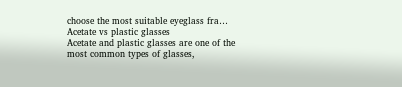choose the most suitable eyeglass fra…
Acetate vs plastic glasses
Acetate and plastic glasses are one of the most common types of glasses,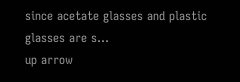since acetate glasses and plastic glasses are s…
up arrow